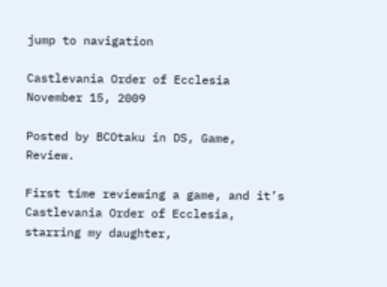jump to navigation

Castlevania Order of Ecclesia November 15, 2009

Posted by BCOtaku in DS, Game, Review.

First time reviewing a game, and it’s Castlevania Order of Ecclesia, starring my daughter,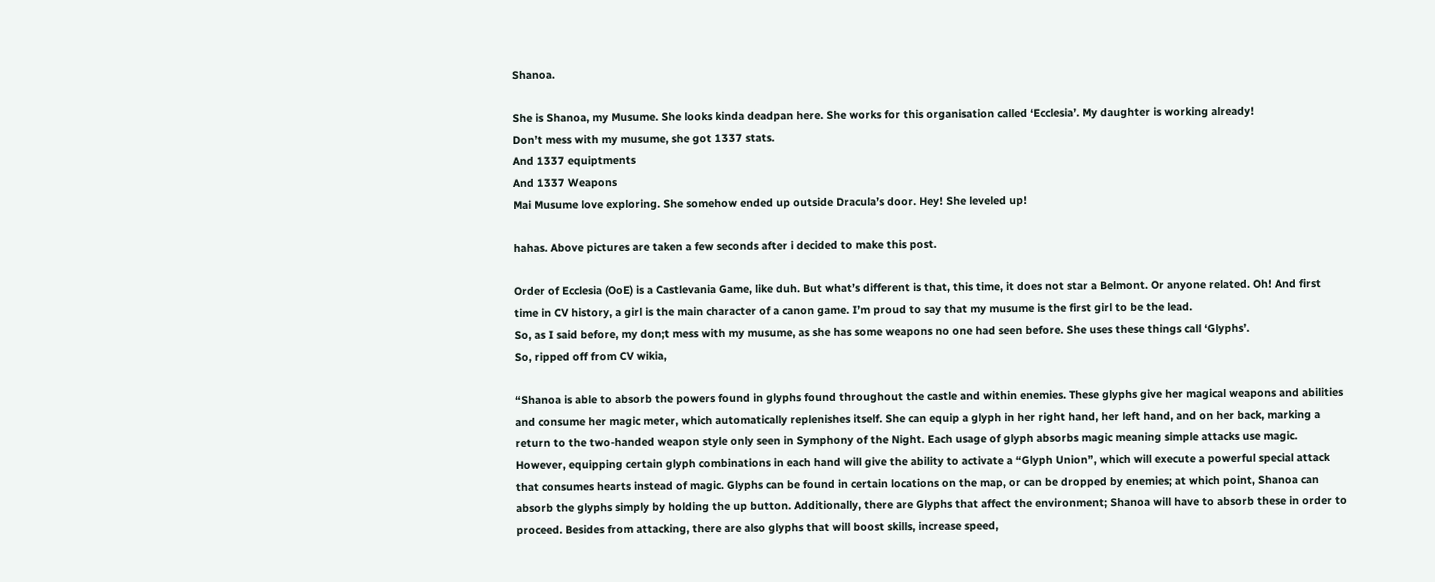Shanoa.

She is Shanoa, my Musume. She looks kinda deadpan here. She works for this organisation called ‘Ecclesia’. My daughter is working already!
Don’t mess with my musume, she got 1337 stats.
And 1337 equiptments
And 1337 Weapons
Mai Musume love exploring. She somehow ended up outside Dracula’s door. Hey! She leveled up!

hahas. Above pictures are taken a few seconds after i decided to make this post.

Order of Ecclesia (OoE) is a Castlevania Game, like duh. But what’s different is that, this time, it does not star a Belmont. Or anyone related. Oh! And first time in CV history, a girl is the main character of a canon game. I’m proud to say that my musume is the first girl to be the lead.
So, as I said before, my don;t mess with my musume, as she has some weapons no one had seen before. She uses these things call ‘Glyphs’.
So, ripped off from CV wikia,

“Shanoa is able to absorb the powers found in glyphs found throughout the castle and within enemies. These glyphs give her magical weapons and abilities and consume her magic meter, which automatically replenishes itself. She can equip a glyph in her right hand, her left hand, and on her back, marking a return to the two-handed weapon style only seen in Symphony of the Night. Each usage of glyph absorbs magic meaning simple attacks use magic. However, equipping certain glyph combinations in each hand will give the ability to activate a “Glyph Union”, which will execute a powerful special attack that consumes hearts instead of magic. Glyphs can be found in certain locations on the map, or can be dropped by enemies; at which point, Shanoa can absorb the glyphs simply by holding the up button. Additionally, there are Glyphs that affect the environment; Shanoa will have to absorb these in order to proceed. Besides from attacking, there are also glyphs that will boost skills, increase speed,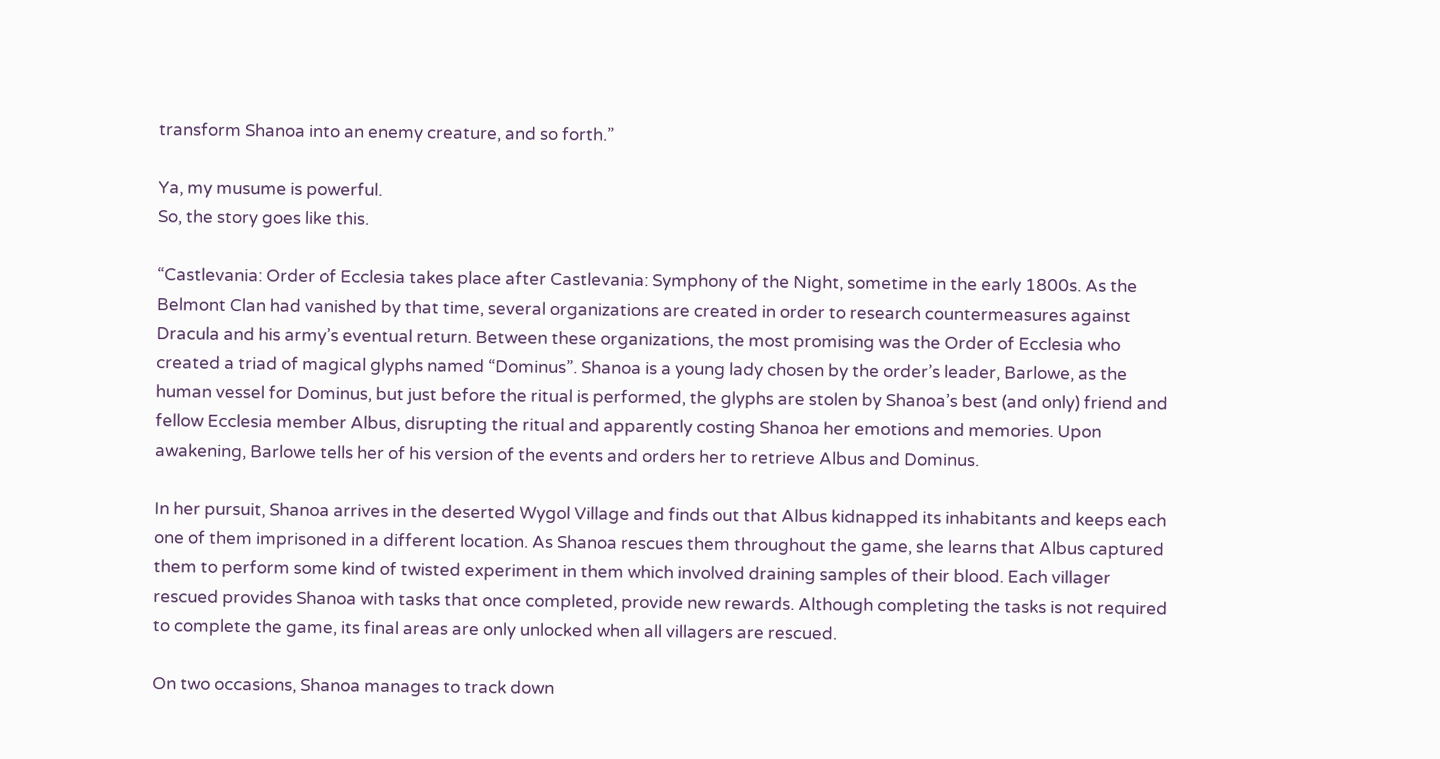transform Shanoa into an enemy creature, and so forth.”

Ya, my musume is powerful.
So, the story goes like this.

“Castlevania: Order of Ecclesia takes place after Castlevania: Symphony of the Night, sometime in the early 1800s. As the Belmont Clan had vanished by that time, several organizations are created in order to research countermeasures against Dracula and his army’s eventual return. Between these organizations, the most promising was the Order of Ecclesia who created a triad of magical glyphs named “Dominus”. Shanoa is a young lady chosen by the order’s leader, Barlowe, as the human vessel for Dominus, but just before the ritual is performed, the glyphs are stolen by Shanoa’s best (and only) friend and fellow Ecclesia member Albus, disrupting the ritual and apparently costing Shanoa her emotions and memories. Upon awakening, Barlowe tells her of his version of the events and orders her to retrieve Albus and Dominus.

In her pursuit, Shanoa arrives in the deserted Wygol Village and finds out that Albus kidnapped its inhabitants and keeps each one of them imprisoned in a different location. As Shanoa rescues them throughout the game, she learns that Albus captured them to perform some kind of twisted experiment in them which involved draining samples of their blood. Each villager rescued provides Shanoa with tasks that once completed, provide new rewards. Although completing the tasks is not required to complete the game, its final areas are only unlocked when all villagers are rescued.

On two occasions, Shanoa manages to track down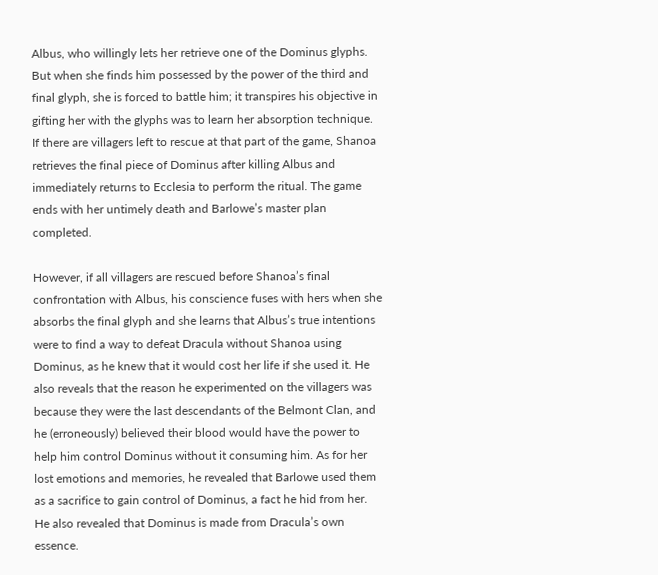Albus, who willingly lets her retrieve one of the Dominus glyphs. But when she finds him possessed by the power of the third and final glyph, she is forced to battle him; it transpires his objective in gifting her with the glyphs was to learn her absorption technique. If there are villagers left to rescue at that part of the game, Shanoa retrieves the final piece of Dominus after killing Albus and immediately returns to Ecclesia to perform the ritual. The game ends with her untimely death and Barlowe’s master plan completed.

However, if all villagers are rescued before Shanoa’s final confrontation with Albus, his conscience fuses with hers when she absorbs the final glyph and she learns that Albus’s true intentions were to find a way to defeat Dracula without Shanoa using Dominus, as he knew that it would cost her life if she used it. He also reveals that the reason he experimented on the villagers was because they were the last descendants of the Belmont Clan, and he (erroneously) believed their blood would have the power to help him control Dominus without it consuming him. As for her lost emotions and memories, he revealed that Barlowe used them as a sacrifice to gain control of Dominus, a fact he hid from her. He also revealed that Dominus is made from Dracula’s own essence.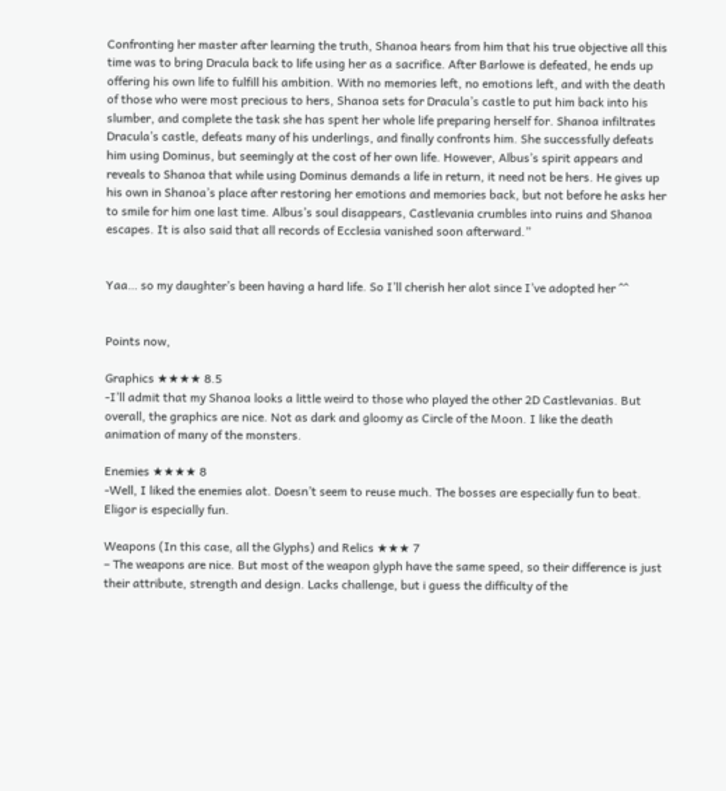Confronting her master after learning the truth, Shanoa hears from him that his true objective all this time was to bring Dracula back to life using her as a sacrifice. After Barlowe is defeated, he ends up offering his own life to fulfill his ambition. With no memories left, no emotions left, and with the death of those who were most precious to hers, Shanoa sets for Dracula’s castle to put him back into his slumber, and complete the task she has spent her whole life preparing herself for. Shanoa infiltrates Dracula’s castle, defeats many of his underlings, and finally confronts him. She successfully defeats him using Dominus, but seemingly at the cost of her own life. However, Albus’s spirit appears and reveals to Shanoa that while using Dominus demands a life in return, it need not be hers. He gives up his own in Shanoa’s place after restoring her emotions and memories back, but not before he asks her to smile for him one last time. Albus’s soul disappears, Castlevania crumbles into ruins and Shanoa escapes. It is also said that all records of Ecclesia vanished soon afterward.”


Yaa… so my daughter’s been having a hard life. So I’ll cherish her alot since I’ve adopted her ^^


Points now,

Graphics ★★★★ 8.5
-I’ll admit that my Shanoa looks a little weird to those who played the other 2D Castlevanias. But overall, the graphics are nice. Not as dark and gloomy as Circle of the Moon. I like the death animation of many of the monsters.

Enemies ★★★★ 8
-Well, I liked the enemies alot. Doesn’t seem to reuse much. The bosses are especially fun to beat. Eligor is especially fun.

Weapons (In this case, all the Glyphs) and Relics ★★★ 7
– The weapons are nice. But most of the weapon glyph have the same speed, so their difference is just their attribute, strength and design. Lacks challenge, but i guess the difficulty of the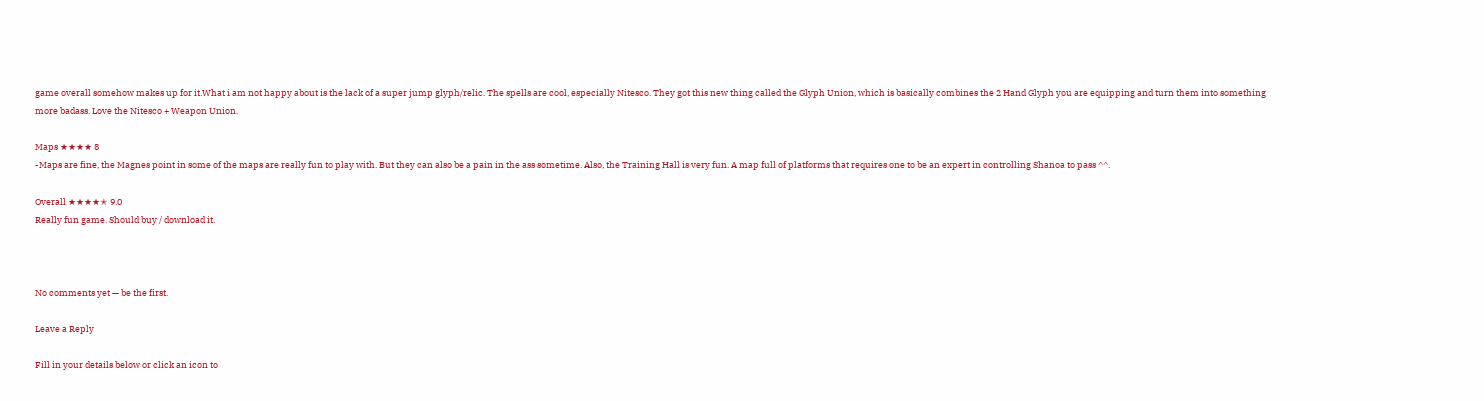game overall somehow makes up for it.What i am not happy about is the lack of a super jump glyph/relic. The spells are cool, especially Nitesco. They got this new thing called the Glyph Union, which is basically combines the 2 Hand Glyph you are equipping and turn them into something more badass. Love the Nitesco + Weapon Union.

Maps ★★★★ 8
-Maps are fine, the Magnes point in some of the maps are really fun to play with. But they can also be a pain in the ass sometime. Also, the Training Hall is very fun. A map full of platforms that requires one to be an expert in controlling Shanoa to pass ^^.

Overall ★★★★✭ 9.0
Really fun game. Should buy / download it.



No comments yet — be the first.

Leave a Reply

Fill in your details below or click an icon to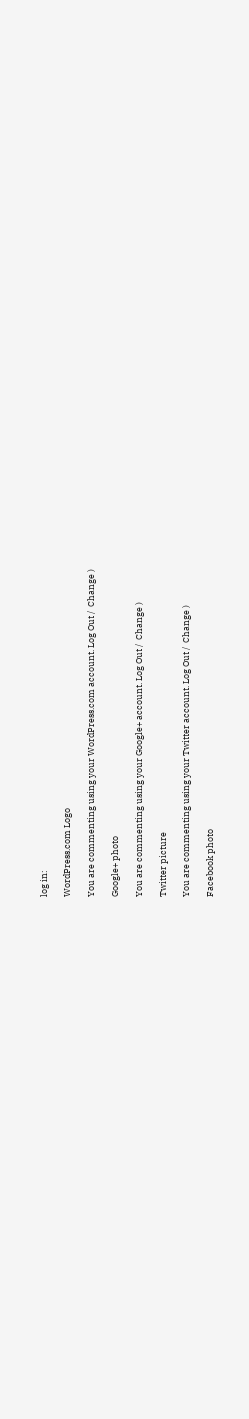log in:

WordPress.com Logo

You are commenting using your WordPress.com account. Log Out /  Change )

Google+ photo

You are commenting using your Google+ account. Log Out /  Change )

Twitter picture

You are commenting using your Twitter account. Log Out /  Change )

Facebook photo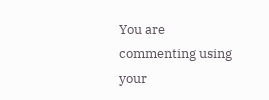You are commenting using your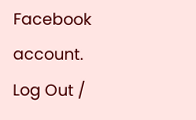Facebook account. Log Out /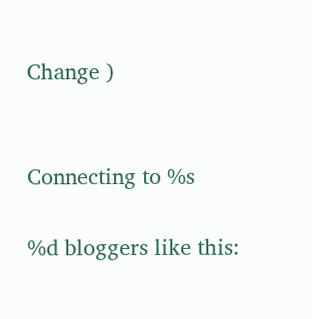Change )


Connecting to %s

%d bloggers like this: